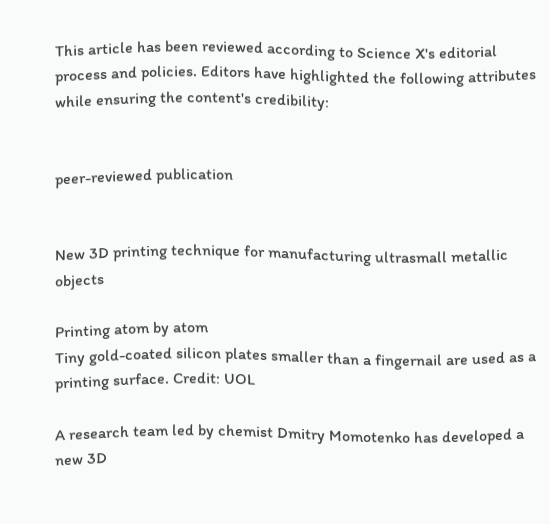This article has been reviewed according to Science X's editorial process and policies. Editors have highlighted the following attributes while ensuring the content's credibility:


peer-reviewed publication


New 3D printing technique for manufacturing ultrasmall metallic objects

Printing atom by atom
Tiny gold-coated silicon plates smaller than a fingernail are used as a printing surface. Credit: UOL

A research team led by chemist Dmitry Momotenko has developed a new 3D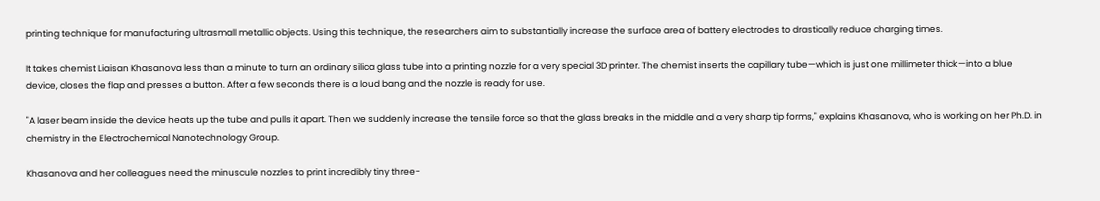printing technique for manufacturing ultrasmall metallic objects. Using this technique, the researchers aim to substantially increase the surface area of battery electrodes to drastically reduce charging times.

It takes chemist Liaisan Khasanova less than a minute to turn an ordinary silica glass tube into a printing nozzle for a very special 3D printer. The chemist inserts the capillary tube—which is just one millimeter thick—into a blue device, closes the flap and presses a button. After a few seconds there is a loud bang and the nozzle is ready for use.

"A laser beam inside the device heats up the tube and pulls it apart. Then we suddenly increase the tensile force so that the glass breaks in the middle and a very sharp tip forms," explains Khasanova, who is working on her Ph.D. in chemistry in the Electrochemical Nanotechnology Group.

Khasanova and her colleagues need the minuscule nozzles to print incredibly tiny three-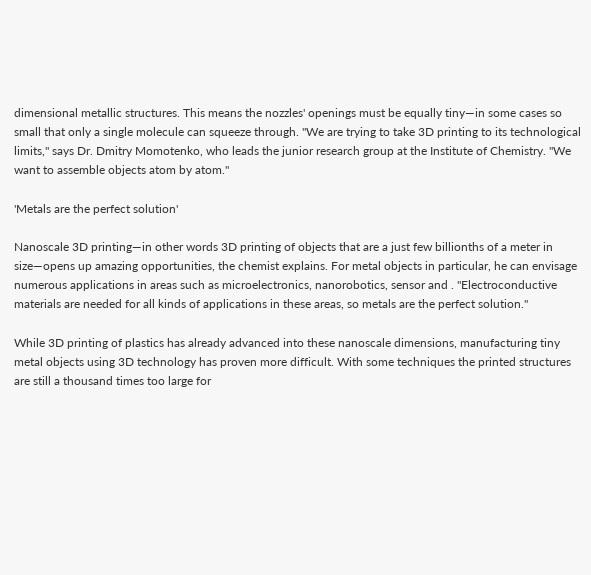dimensional metallic structures. This means the nozzles' openings must be equally tiny—in some cases so small that only a single molecule can squeeze through. "We are trying to take 3D printing to its technological limits," says Dr. Dmitry Momotenko, who leads the junior research group at the Institute of Chemistry. "We want to assemble objects atom by atom."

'Metals are the perfect solution'

Nanoscale 3D printing—in other words 3D printing of objects that are a just few billionths of a meter in size—opens up amazing opportunities, the chemist explains. For metal objects in particular, he can envisage numerous applications in areas such as microelectronics, nanorobotics, sensor and . "Electroconductive materials are needed for all kinds of applications in these areas, so metals are the perfect solution."

While 3D printing of plastics has already advanced into these nanoscale dimensions, manufacturing tiny metal objects using 3D technology has proven more difficult. With some techniques the printed structures are still a thousand times too large for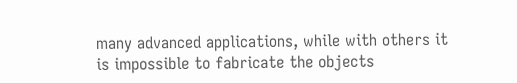many advanced applications, while with others it is impossible to fabricate the objects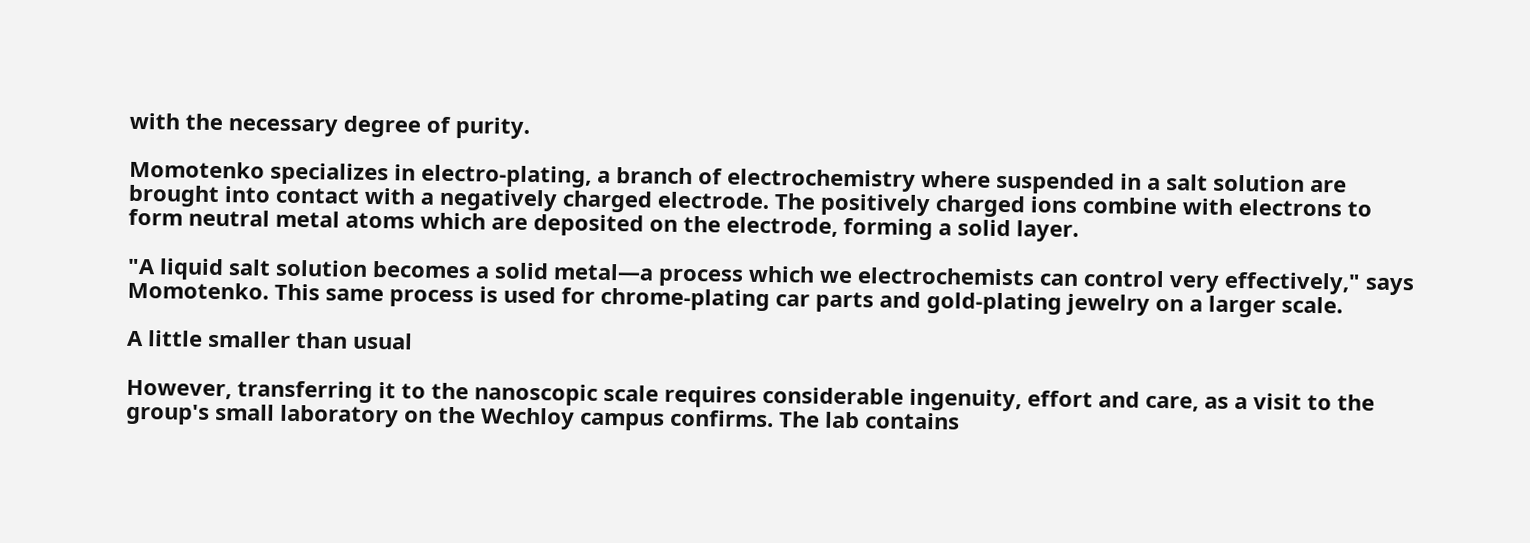with the necessary degree of purity.

Momotenko specializes in electro-plating, a branch of electrochemistry where suspended in a salt solution are brought into contact with a negatively charged electrode. The positively charged ions combine with electrons to form neutral metal atoms which are deposited on the electrode, forming a solid layer.

"A liquid salt solution becomes a solid metal—a process which we electrochemists can control very effectively," says Momotenko. This same process is used for chrome-plating car parts and gold-plating jewelry on a larger scale.

A little smaller than usual

However, transferring it to the nanoscopic scale requires considerable ingenuity, effort and care, as a visit to the group's small laboratory on the Wechloy campus confirms. The lab contains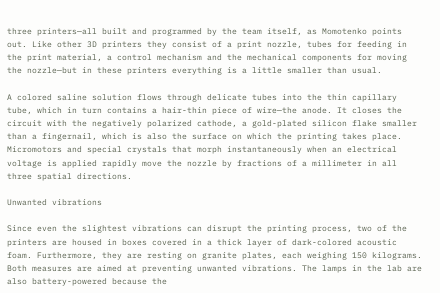three printers—all built and programmed by the team itself, as Momotenko points out. Like other 3D printers they consist of a print nozzle, tubes for feeding in the print material, a control mechanism and the mechanical components for moving the nozzle—but in these printers everything is a little smaller than usual.

A colored saline solution flows through delicate tubes into the thin capillary tube, which in turn contains a hair-thin piece of wire—the anode. It closes the circuit with the negatively polarized cathode, a gold-plated silicon flake smaller than a fingernail, which is also the surface on which the printing takes place. Micromotors and special crystals that morph instantaneously when an electrical voltage is applied rapidly move the nozzle by fractions of a millimeter in all three spatial directions.

Unwanted vibrations

Since even the slightest vibrations can disrupt the printing process, two of the printers are housed in boxes covered in a thick layer of dark-colored acoustic foam. Furthermore, they are resting on granite plates, each weighing 150 kilograms. Both measures are aimed at preventing unwanted vibrations. The lamps in the lab are also battery-powered because the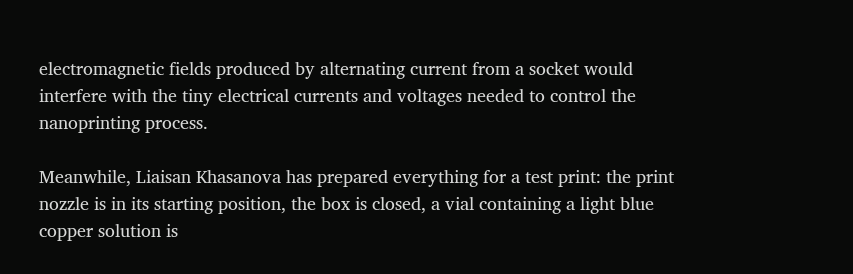electromagnetic fields produced by alternating current from a socket would interfere with the tiny electrical currents and voltages needed to control the nanoprinting process.

Meanwhile, Liaisan Khasanova has prepared everything for a test print: the print nozzle is in its starting position, the box is closed, a vial containing a light blue copper solution is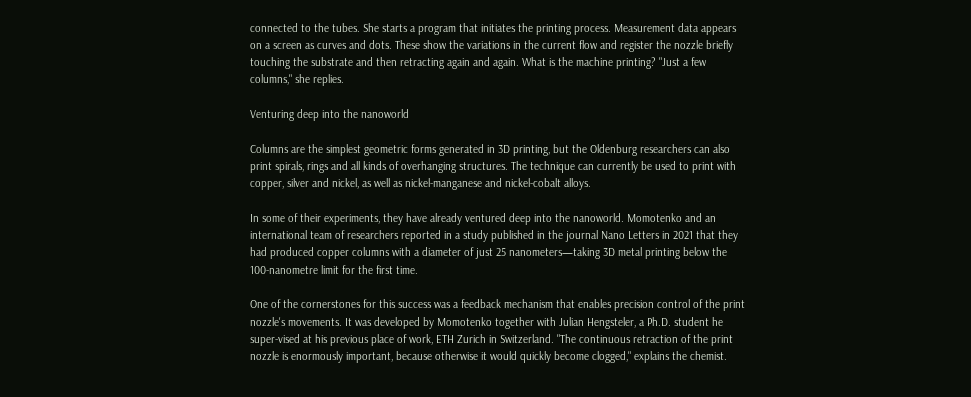connected to the tubes. She starts a program that initiates the printing process. Measurement data appears on a screen as curves and dots. These show the variations in the current flow and register the nozzle briefly touching the substrate and then retracting again and again. What is the machine printing? "Just a few columns," she replies.

Venturing deep into the nanoworld

Columns are the simplest geometric forms generated in 3D printing, but the Oldenburg researchers can also print spirals, rings and all kinds of overhanging structures. The technique can currently be used to print with copper, silver and nickel, as well as nickel-manganese and nickel-cobalt alloys.

In some of their experiments, they have already ventured deep into the nanoworld. Momotenko and an international team of researchers reported in a study published in the journal Nano Letters in 2021 that they had produced copper columns with a diameter of just 25 nanometers—taking 3D metal printing below the 100-nanometre limit for the first time.

One of the cornerstones for this success was a feedback mechanism that enables precision control of the print nozzle's movements. It was developed by Momotenko together with Julian Hengsteler, a Ph.D. student he super-vised at his previous place of work, ETH Zurich in Switzerland. "The continuous retraction of the print nozzle is enormously important, because otherwise it would quickly become clogged," explains the chemist.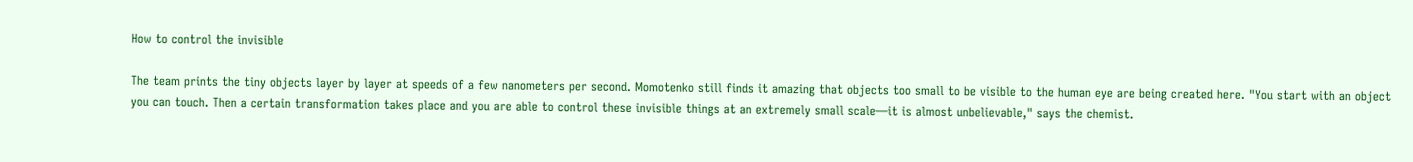How to control the invisible

The team prints the tiny objects layer by layer at speeds of a few nanometers per second. Momotenko still finds it amazing that objects too small to be visible to the human eye are being created here. "You start with an object you can touch. Then a certain transformation takes place and you are able to control these invisible things at an extremely small scale—it is almost unbelievable," says the chemist.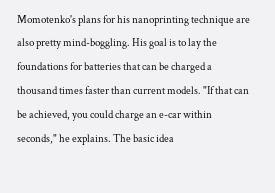Momotenko's plans for his nanoprinting technique are also pretty mind-boggling. His goal is to lay the foundations for batteries that can be charged a thousand times faster than current models. "If that can be achieved, you could charge an e-car within seconds," he explains. The basic idea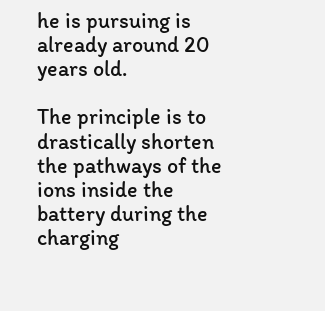he is pursuing is already around 20 years old.

The principle is to drastically shorten the pathways of the ions inside the battery during the charging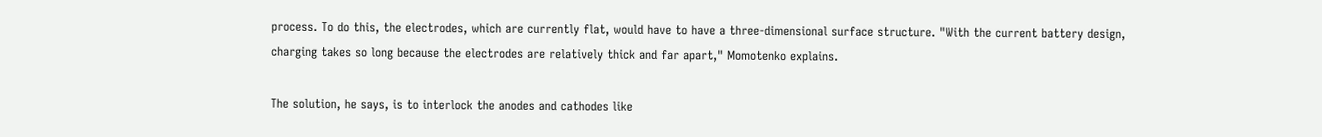process. To do this, the electrodes, which are currently flat, would have to have a three-dimensional surface structure. "With the current battery design, charging takes so long because the electrodes are relatively thick and far apart," Momotenko explains.

The solution, he says, is to interlock the anodes and cathodes like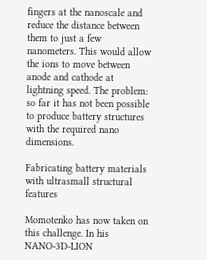fingers at the nanoscale and reduce the distance between them to just a few nanometers. This would allow the ions to move between anode and cathode at lightning speed. The problem: so far it has not been possible to produce battery structures with the required nano dimensions.

Fabricating battery materials with ultrasmall structural features

Momotenko has now taken on this challenge. In his NANO-3D-LION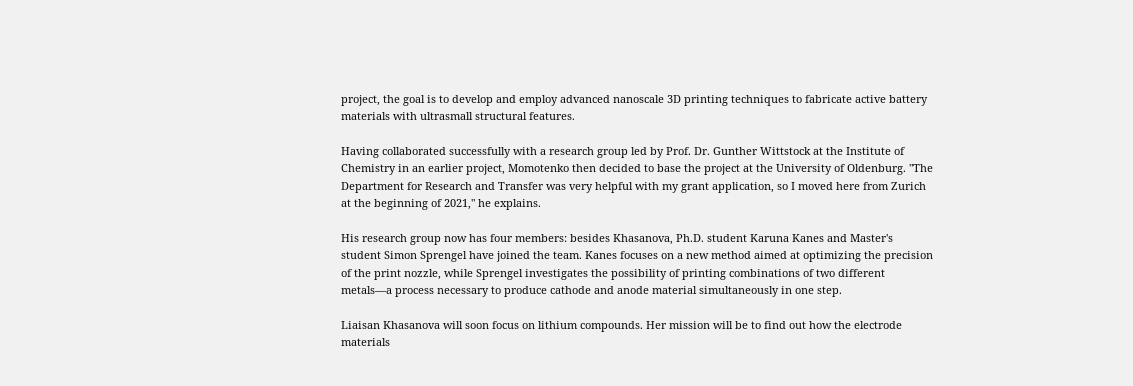project, the goal is to develop and employ advanced nanoscale 3D printing techniques to fabricate active battery materials with ultrasmall structural features.

Having collaborated successfully with a research group led by Prof. Dr. Gunther Wittstock at the Institute of Chemistry in an earlier project, Momotenko then decided to base the project at the University of Oldenburg. "The Department for Research and Transfer was very helpful with my grant application, so I moved here from Zurich at the beginning of 2021," he explains.

His research group now has four members: besides Khasanova, Ph.D. student Karuna Kanes and Master's student Simon Sprengel have joined the team. Kanes focuses on a new method aimed at optimizing the precision of the print nozzle, while Sprengel investigates the possibility of printing combinations of two different metals—a process necessary to produce cathode and anode material simultaneously in one step.

Liaisan Khasanova will soon focus on lithium compounds. Her mission will be to find out how the electrode materials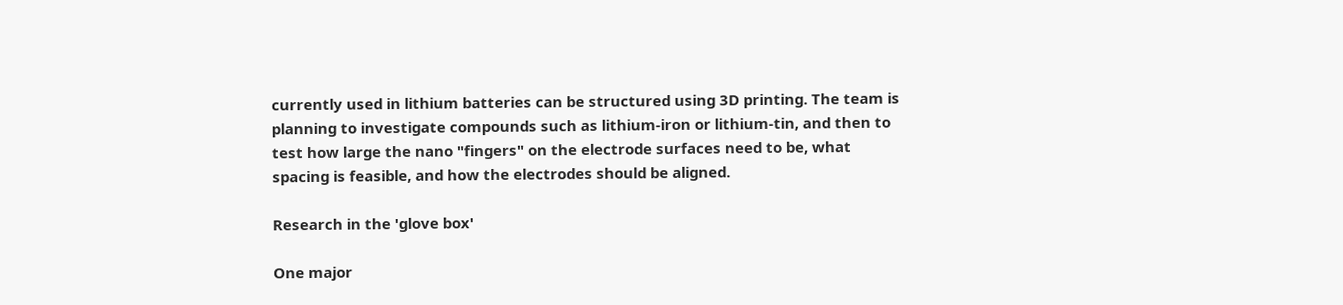currently used in lithium batteries can be structured using 3D printing. The team is planning to investigate compounds such as lithium-iron or lithium-tin, and then to test how large the nano "fingers" on the electrode surfaces need to be, what spacing is feasible, and how the electrodes should be aligned.

Research in the 'glove box'

One major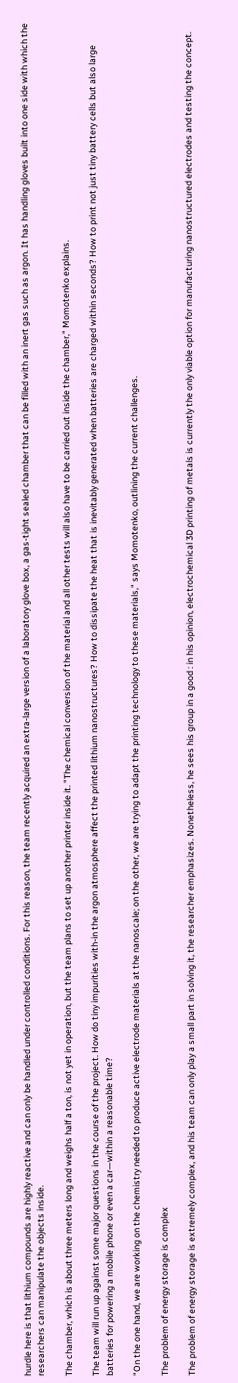hurdle here is that lithium compounds are highly reactive and can only be handled under controlled conditions. For this reason, the team recently acquired an extra-large version of a laboratory glove box, a gas-tight sealed chamber that can be filled with an inert gas such as argon. It has handling gloves built into one side with which the researchers can manipulate the objects inside.

The chamber, which is about three meters long and weighs half a ton, is not yet in operation, but the team plans to set up another printer inside it. "The chemical conversion of the material and all other tests will also have to be carried out inside the chamber," Momotenko explains.

The team will run up against some major questions in the course of the project. How do tiny impurities with-in the argon atmosphere affect the printed lithium nanostructures? How to dissipate the heat that is inevitably generated when batteries are charged within seconds? How to print not just tiny battery cells but also large batteries for powering a mobile phone or even a car—within a reasonable time?

"On the one hand, we are working on the chemistry needed to produce active electrode materials at the nanoscale; on the other, we are trying to adapt the printing technology to these materials," says Momotenko, outlining the current challenges.

The problem of energy storage is complex

The problem of energy storage is extremely complex, and his team can only play a small part in solving it, the researcher emphasizes. Nonetheless, he sees his group in a good : in his opinion, electrochemical 3D printing of metals is currently the only viable option for manufacturing nanostructured electrodes and testing the concept.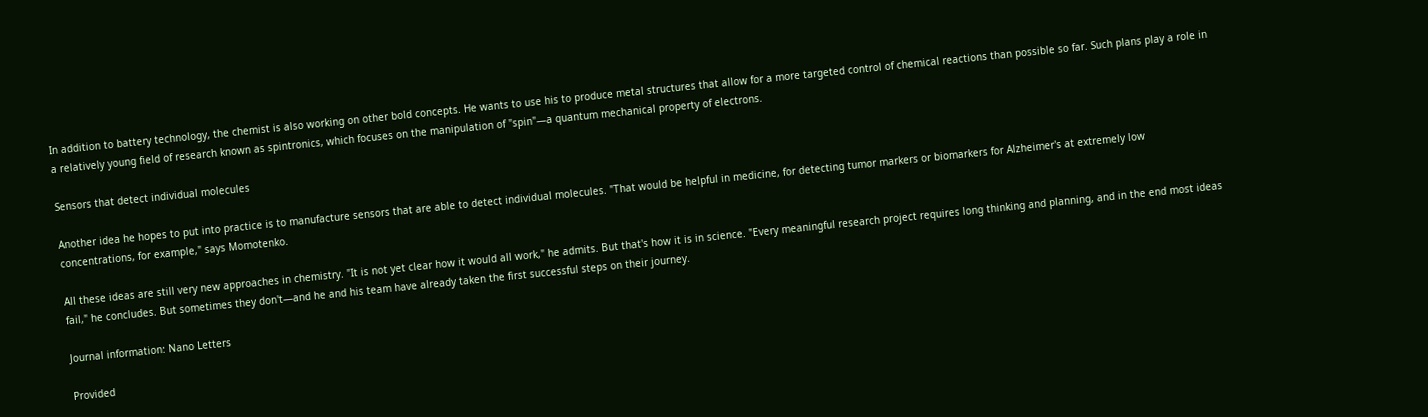In addition to battery technology, the chemist is also working on other bold concepts. He wants to use his to produce metal structures that allow for a more targeted control of chemical reactions than possible so far. Such plans play a role in a relatively young field of research known as spintronics, which focuses on the manipulation of "spin"—a quantum mechanical property of electrons.

Sensors that detect individual molecules

Another idea he hopes to put into practice is to manufacture sensors that are able to detect individual molecules. "That would be helpful in medicine, for detecting tumor markers or biomarkers for Alzheimer's at extremely low concentrations, for example," says Momotenko.

All these ideas are still very new approaches in chemistry. "It is not yet clear how it would all work," he admits. But that's how it is in science. "Every meaningful research project requires long thinking and planning, and in the end most ideas fail," he concludes. But sometimes they don't—and he and his team have already taken the first successful steps on their journey.

Journal information: Nano Letters

Provided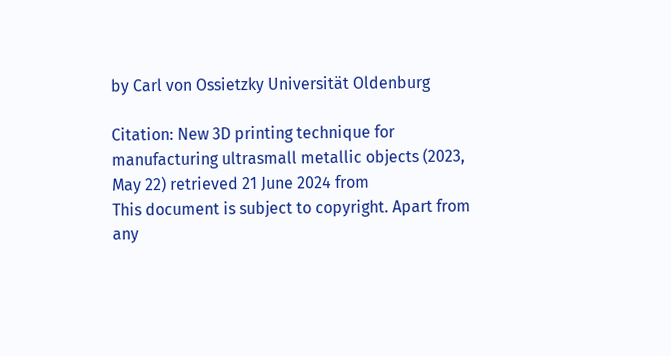by Carl von Ossietzky Universität Oldenburg

Citation: New 3D printing technique for manufacturing ultrasmall metallic objects (2023, May 22) retrieved 21 June 2024 from
This document is subject to copyright. Apart from any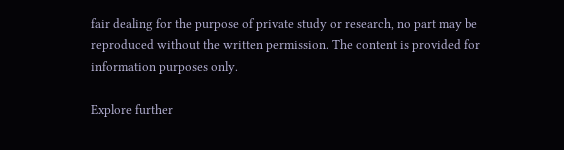fair dealing for the purpose of private study or research, no part may be reproduced without the written permission. The content is provided for information purposes only.

Explore further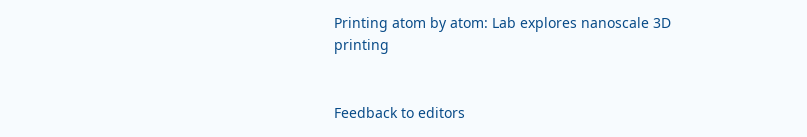Printing atom by atom: Lab explores nanoscale 3D printing


Feedback to editors